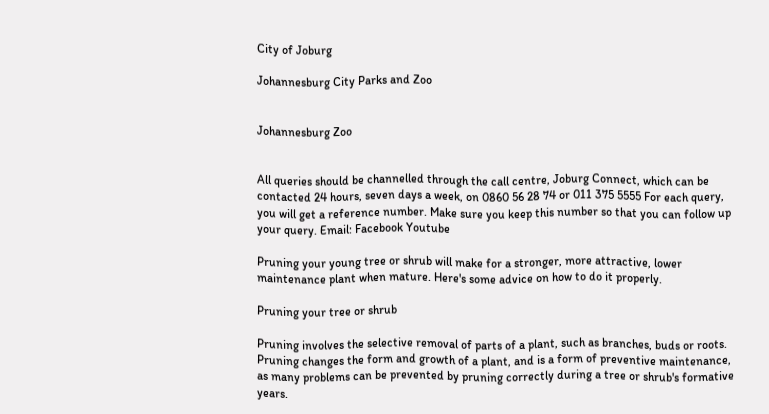City of Joburg

Johannesburg City Parks and Zoo


Johannesburg Zoo


All queries should be channelled through the call centre, Joburg Connect, which can be contacted 24 hours, seven days a week, on 0860 56 28 74 or 011 375 5555 For each query, you will get a reference number. Make sure you keep this number so that you can follow up your query. Email: Facebook Youtube

Pruning your young tree or shrub will make for a stronger, more attractive, lower maintenance plant when mature. Here's some advice on how to do it properly.

Pruning your tree or shrub

Pruning involves the selective removal of parts of a plant, such as branches, buds or roots. Pruning changes the form and growth of a plant, and is a form of preventive maintenance, as many problems can be prevented by pruning correctly during a tree or shrub's formative years.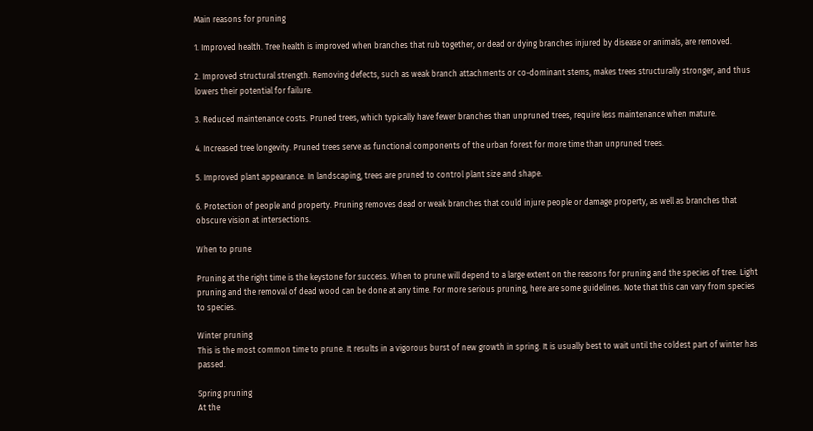Main reasons for pruning

1. Improved health. Tree health is improved when branches that rub together, or dead or dying branches injured by disease or animals, are removed.

2. Improved structural strength. Removing defects, such as weak branch attachments or co-dominant stems, makes trees structurally stronger, and thus lowers their potential for failure.

3. Reduced maintenance costs. Pruned trees, which typically have fewer branches than unpruned trees, require less maintenance when mature.

4. Increased tree longevity. Pruned trees serve as functional components of the urban forest for more time than unpruned trees.

5. Improved plant appearance. In landscaping, trees are pruned to control plant size and shape.

6. Protection of people and property. Pruning removes dead or weak branches that could injure people or damage property, as well as branches that obscure vision at intersections.

When to prune

Pruning at the right time is the keystone for success. When to prune will depend to a large extent on the reasons for pruning and the species of tree. Light pruning and the removal of dead wood can be done at any time. For more serious pruning, here are some guidelines. Note that this can vary from species to species.

Winter pruning
This is the most common time to prune. It results in a vigorous burst of new growth in spring. It is usually best to wait until the coldest part of winter has passed.

Spring pruning
At the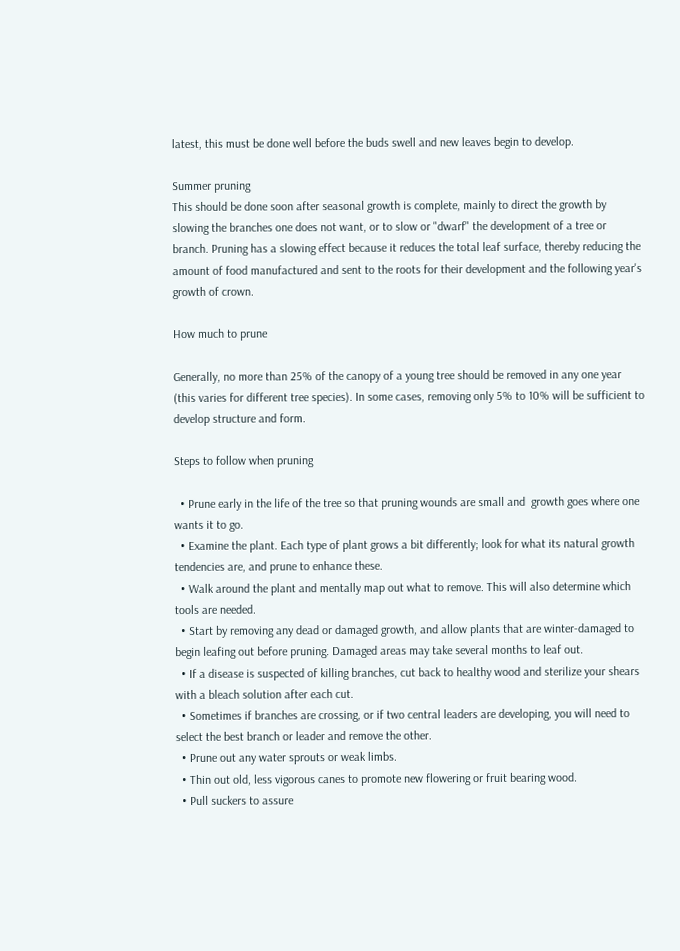latest, this must be done well before the buds swell and new leaves begin to develop.

Summer pruning
This should be done soon after seasonal growth is complete, mainly to direct the growth by slowing the branches one does not want, or to slow or "dwarf" the development of a tree or branch. Pruning has a slowing effect because it reduces the total leaf surface, thereby reducing the amount of food manufactured and sent to the roots for their development and the following year's growth of crown.

How much to prune

Generally, no more than 25% of the canopy of a young tree should be removed in any one year (this varies for different tree species). In some cases, removing only 5% to 10% will be sufficient to develop structure and form.

Steps to follow when pruning

  • Prune early in the life of the tree so that pruning wounds are small and  growth goes where one wants it to go.
  • Examine the plant. Each type of plant grows a bit differently; look for what its natural growth tendencies are, and prune to enhance these.
  • Walk around the plant and mentally map out what to remove. This will also determine which tools are needed.
  • Start by removing any dead or damaged growth, and allow plants that are winter-damaged to begin leafing out before pruning. Damaged areas may take several months to leaf out.
  • If a disease is suspected of killing branches, cut back to healthy wood and sterilize your shears with a bleach solution after each cut.
  • Sometimes if branches are crossing, or if two central leaders are developing, you will need to select the best branch or leader and remove the other.
  • Prune out any water sprouts or weak limbs.
  • Thin out old, less vigorous canes to promote new flowering or fruit bearing wood.
  • Pull suckers to assure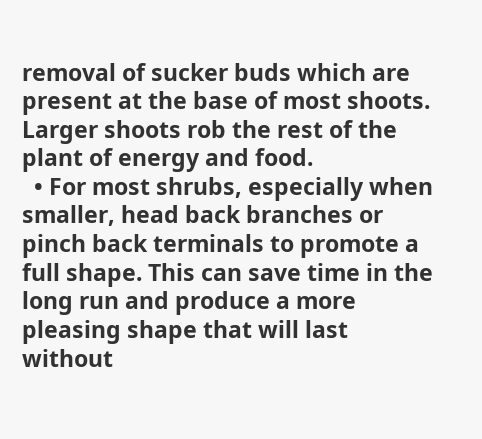removal of sucker buds which are present at the base of most shoots. Larger shoots rob the rest of the plant of energy and food.
  • For most shrubs, especially when smaller, head back branches or pinch back terminals to promote a full shape. This can save time in the long run and produce a more pleasing shape that will last without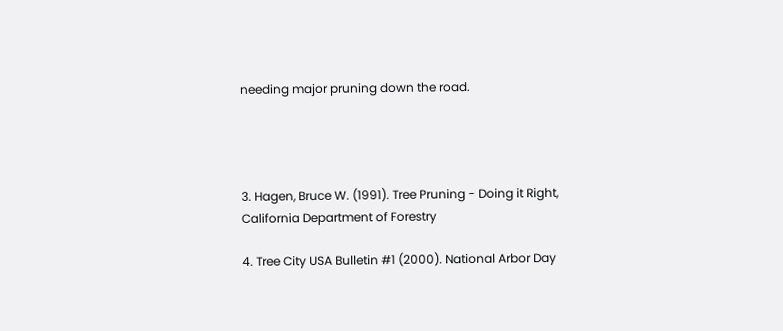needing major pruning down the road.




3. Hagen, Bruce W. (1991). Tree Pruning - Doing it Right, California Department of Forestry

4. Tree City USA Bulletin #1 (2000). National Arbor Day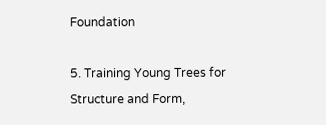Foundation

5. Training Young Trees for Structure and Form,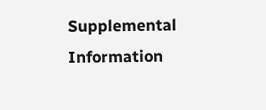Supplemental Information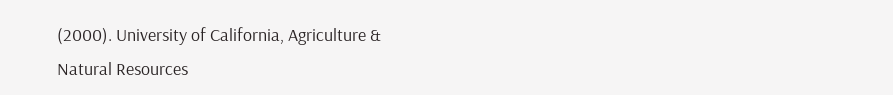(2000). University of California, Agriculture & Natural Resources